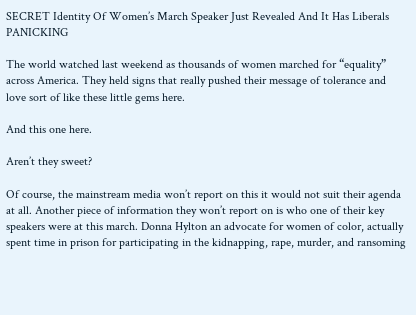SECRET Identity Of Women’s March Speaker Just Revealed And It Has Liberals PANICKING

The world watched last weekend as thousands of women marched for “equality” across America. They held signs that really pushed their message of tolerance and love sort of like these little gems here.

And this one here.

Aren’t they sweet?

Of course, the mainstream media won’t report on this it would not suit their agenda at all. Another piece of information they won’t report on is who one of their key speakers were at this march. Donna Hylton an advocate for women of color, actually spent time in prison for participating in the kidnapping, rape, murder, and ransoming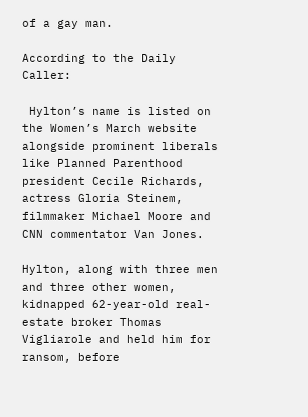of a gay man.

According to the Daily Caller:

 Hylton’s name is listed on the Women’s March website alongside prominent liberals like Planned Parenthood president Cecile Richards, actress Gloria Steinem, filmmaker Michael Moore and CNN commentator Van Jones.

Hylton, along with three men and three other women, kidnapped 62-year-old real-estate broker Thomas Vigliarole and held him for ransom, before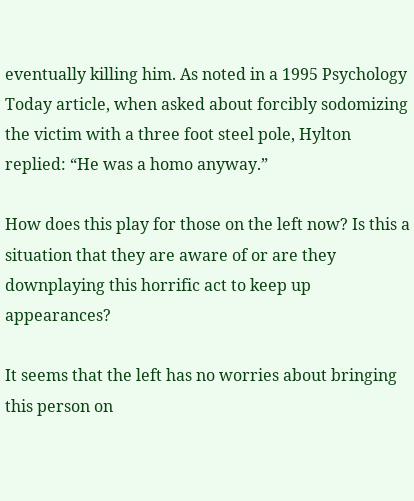eventually killing him. As noted in a 1995 Psychology Today article, when asked about forcibly sodomizing the victim with a three foot steel pole, Hylton replied: “He was a homo anyway.”

How does this play for those on the left now? Is this a situation that they are aware of or are they downplaying this horrific act to keep up appearances?

It seems that the left has no worries about bringing this person on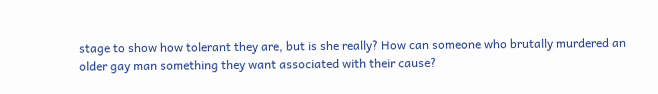stage to show how tolerant they are, but is she really? How can someone who brutally murdered an older gay man something they want associated with their cause?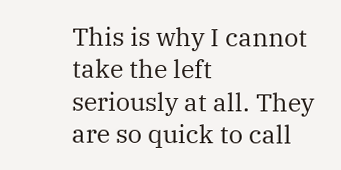This is why I cannot take the left seriously at all. They are so quick to call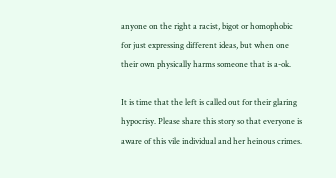anyone on the right a racist, bigot or homophobic for just expressing different ideas, but when one their own physically harms someone that is a-ok.

It is time that the left is called out for their glaring hypocrisy. Please share this story so that everyone is aware of this vile individual and her heinous crimes.